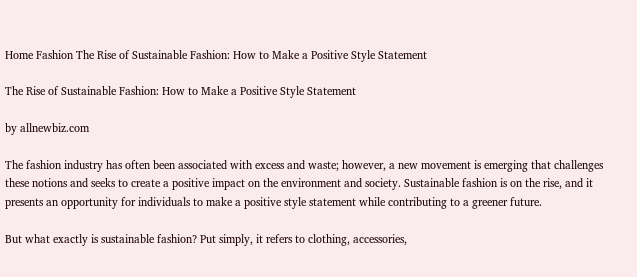Home Fashion The Rise of Sustainable Fashion: How to Make a Positive Style Statement

The Rise of Sustainable Fashion: How to Make a Positive Style Statement

by allnewbiz.com

The fashion industry has often been associated with excess and waste; however, a new movement is emerging that challenges these notions and seeks to create a positive impact on the environment and society. Sustainable fashion is on the rise, and it presents an opportunity for individuals to make a positive style statement while contributing to a greener future.

But what exactly is sustainable fashion? Put simply, it refers to clothing, accessories,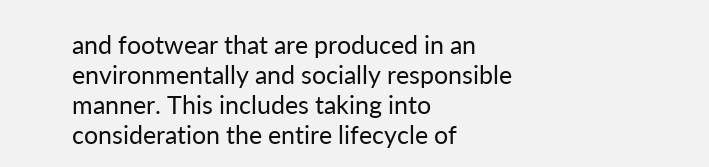and footwear that are produced in an environmentally and socially responsible manner. This includes taking into consideration the entire lifecycle of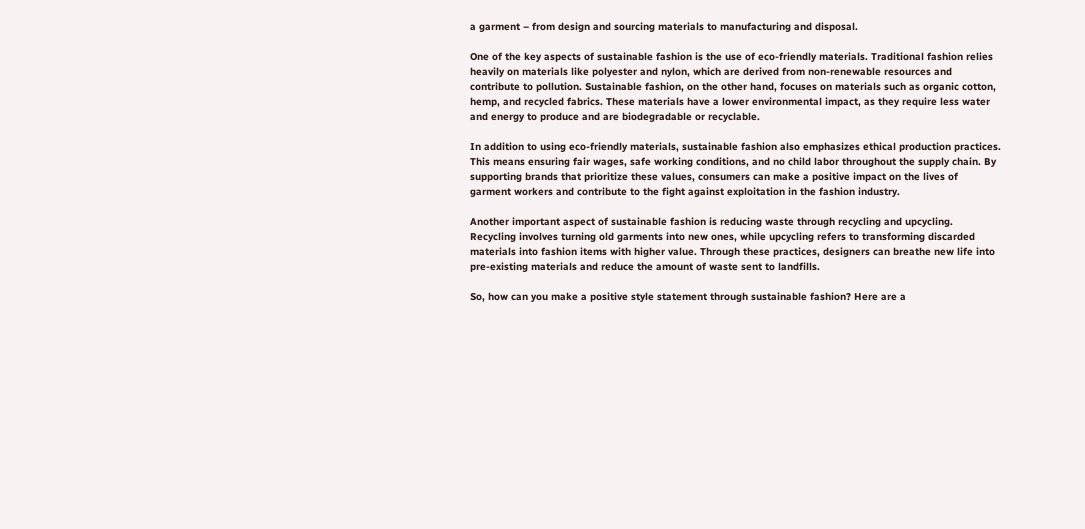a garment – from design and sourcing materials to manufacturing and disposal.

One of the key aspects of sustainable fashion is the use of eco-friendly materials. Traditional fashion relies heavily on materials like polyester and nylon, which are derived from non-renewable resources and contribute to pollution. Sustainable fashion, on the other hand, focuses on materials such as organic cotton, hemp, and recycled fabrics. These materials have a lower environmental impact, as they require less water and energy to produce and are biodegradable or recyclable.

In addition to using eco-friendly materials, sustainable fashion also emphasizes ethical production practices. This means ensuring fair wages, safe working conditions, and no child labor throughout the supply chain. By supporting brands that prioritize these values, consumers can make a positive impact on the lives of garment workers and contribute to the fight against exploitation in the fashion industry.

Another important aspect of sustainable fashion is reducing waste through recycling and upcycling. Recycling involves turning old garments into new ones, while upcycling refers to transforming discarded materials into fashion items with higher value. Through these practices, designers can breathe new life into pre-existing materials and reduce the amount of waste sent to landfills.

So, how can you make a positive style statement through sustainable fashion? Here are a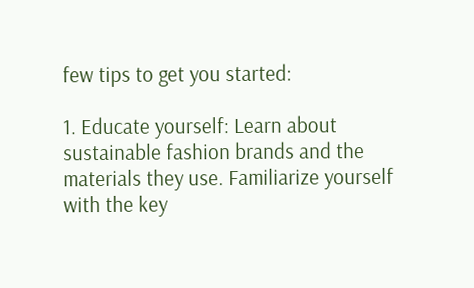few tips to get you started:

1. Educate yourself: Learn about sustainable fashion brands and the materials they use. Familiarize yourself with the key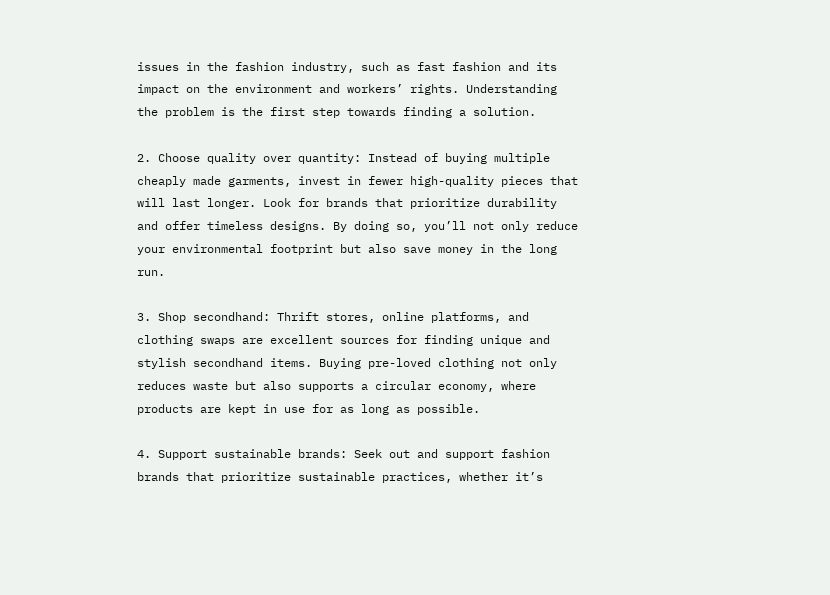issues in the fashion industry, such as fast fashion and its impact on the environment and workers’ rights. Understanding the problem is the first step towards finding a solution.

2. Choose quality over quantity: Instead of buying multiple cheaply made garments, invest in fewer high-quality pieces that will last longer. Look for brands that prioritize durability and offer timeless designs. By doing so, you’ll not only reduce your environmental footprint but also save money in the long run.

3. Shop secondhand: Thrift stores, online platforms, and clothing swaps are excellent sources for finding unique and stylish secondhand items. Buying pre-loved clothing not only reduces waste but also supports a circular economy, where products are kept in use for as long as possible.

4. Support sustainable brands: Seek out and support fashion brands that prioritize sustainable practices, whether it’s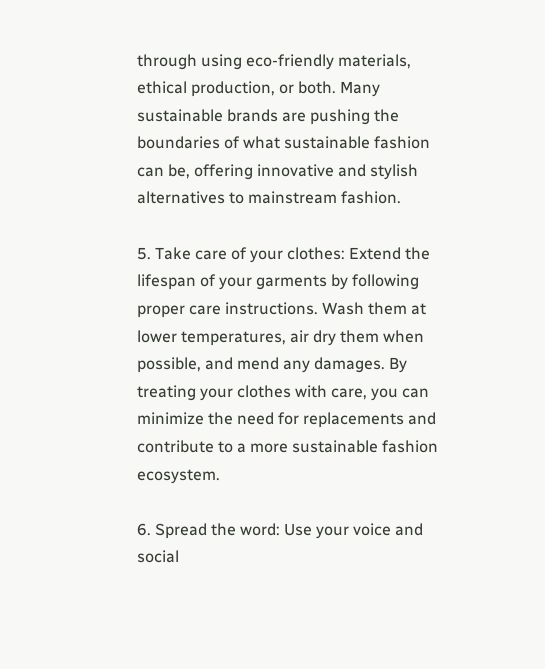through using eco-friendly materials, ethical production, or both. Many sustainable brands are pushing the boundaries of what sustainable fashion can be, offering innovative and stylish alternatives to mainstream fashion.

5. Take care of your clothes: Extend the lifespan of your garments by following proper care instructions. Wash them at lower temperatures, air dry them when possible, and mend any damages. By treating your clothes with care, you can minimize the need for replacements and contribute to a more sustainable fashion ecosystem.

6. Spread the word: Use your voice and social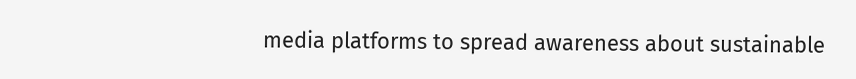media platforms to spread awareness about sustainable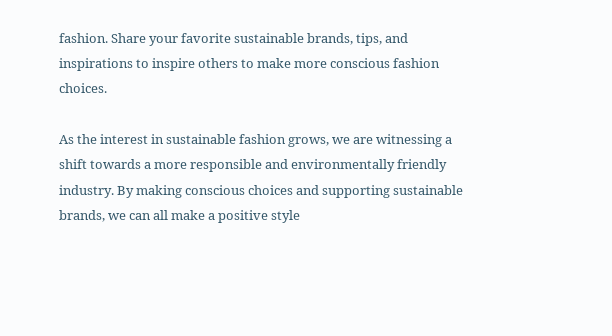fashion. Share your favorite sustainable brands, tips, and inspirations to inspire others to make more conscious fashion choices.

As the interest in sustainable fashion grows, we are witnessing a shift towards a more responsible and environmentally friendly industry. By making conscious choices and supporting sustainable brands, we can all make a positive style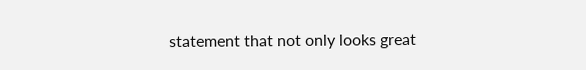statement that not only looks great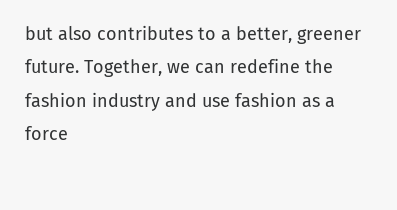but also contributes to a better, greener future. Together, we can redefine the fashion industry and use fashion as a force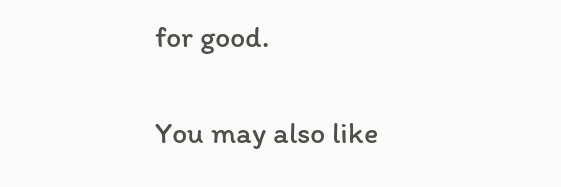for good.

You may also like